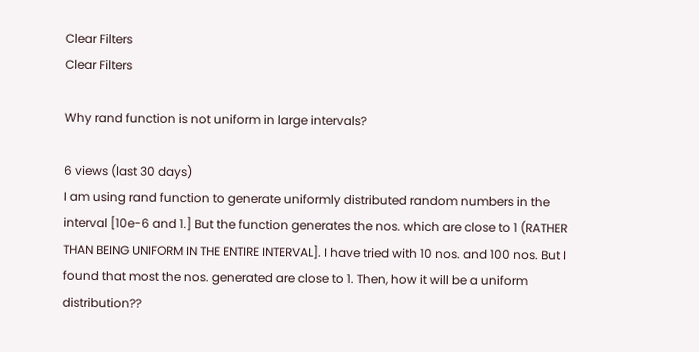Clear Filters
Clear Filters

Why rand function is not uniform in large intervals?

6 views (last 30 days)
I am using rand function to generate uniformly distributed random numbers in the interval [10e-6 and 1.] But the function generates the nos. which are close to 1 (RATHER THAN BEING UNIFORM IN THE ENTIRE INTERVAL]. I have tried with 10 nos. and 100 nos. But I found that most the nos. generated are close to 1. Then, how it will be a uniform distribution??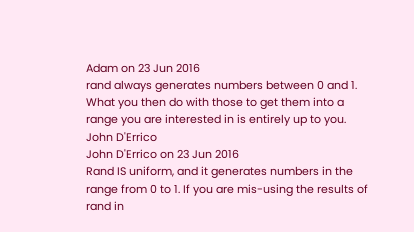Adam on 23 Jun 2016
rand always generates numbers between 0 and 1. What you then do with those to get them into a range you are interested in is entirely up to you.
John D'Errico
John D'Errico on 23 Jun 2016
Rand IS uniform, and it generates numbers in the range from 0 to 1. If you are mis-using the results of rand in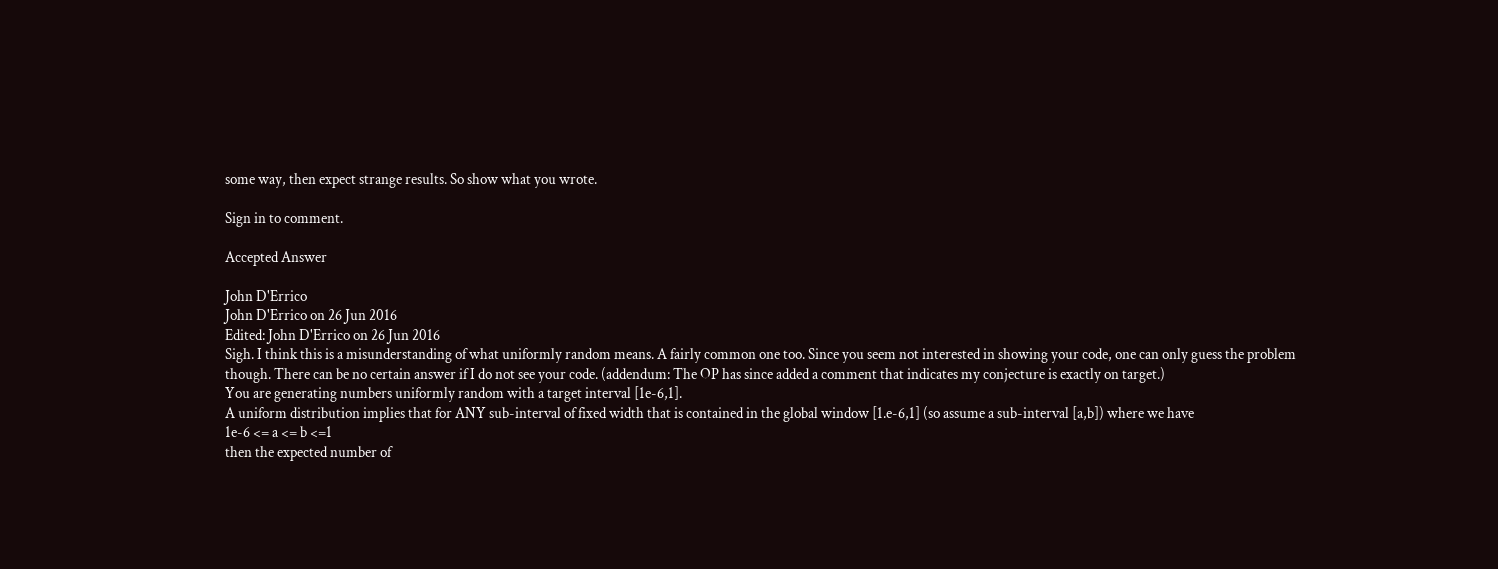some way, then expect strange results. So show what you wrote.

Sign in to comment.

Accepted Answer

John D'Errico
John D'Errico on 26 Jun 2016
Edited: John D'Errico on 26 Jun 2016
Sigh. I think this is a misunderstanding of what uniformly random means. A fairly common one too. Since you seem not interested in showing your code, one can only guess the problem though. There can be no certain answer if I do not see your code. (addendum: The OP has since added a comment that indicates my conjecture is exactly on target.)
You are generating numbers uniformly random with a target interval [1e-6,1].
A uniform distribution implies that for ANY sub-interval of fixed width that is contained in the global window [1.e-6,1] (so assume a sub-interval [a,b]) where we have
1e-6 <= a <= b <=1
then the expected number of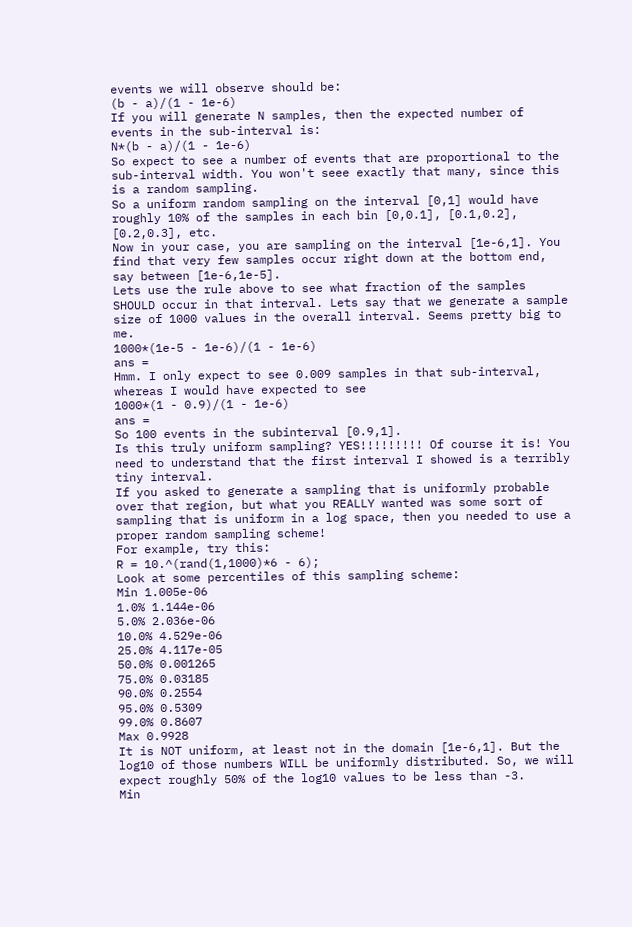events we will observe should be:
(b - a)/(1 - 1e-6)
If you will generate N samples, then the expected number of events in the sub-interval is:
N*(b - a)/(1 - 1e-6)
So expect to see a number of events that are proportional to the sub-interval width. You won't seee exactly that many, since this is a random sampling.
So a uniform random sampling on the interval [0,1] would have roughly 10% of the samples in each bin [0,0.1], [0.1,0.2], [0.2,0.3], etc.
Now in your case, you are sampling on the interval [1e-6,1]. You find that very few samples occur right down at the bottom end, say between [1e-6,1e-5].
Lets use the rule above to see what fraction of the samples SHOULD occur in that interval. Lets say that we generate a sample size of 1000 values in the overall interval. Seems pretty big to me.
1000*(1e-5 - 1e-6)/(1 - 1e-6)
ans =
Hmm. I only expect to see 0.009 samples in that sub-interval, whereas I would have expected to see
1000*(1 - 0.9)/(1 - 1e-6)
ans =
So 100 events in the subinterval [0.9,1].
Is this truly uniform sampling? YES!!!!!!!!! Of course it is! You need to understand that the first interval I showed is a terribly tiny interval.
If you asked to generate a sampling that is uniformly probable over that region, but what you REALLY wanted was some sort of sampling that is uniform in a log space, then you needed to use a proper random sampling scheme!
For example, try this:
R = 10.^(rand(1,1000)*6 - 6);
Look at some percentiles of this sampling scheme:
Min 1.005e-06
1.0% 1.144e-06
5.0% 2.036e-06
10.0% 4.529e-06
25.0% 4.117e-05
50.0% 0.001265
75.0% 0.03185
90.0% 0.2554
95.0% 0.5309
99.0% 0.8607
Max 0.9928
It is NOT uniform, at least not in the domain [1e-6,1]. But the log10 of those numbers WILL be uniformly distributed. So, we will expect roughly 50% of the log10 values to be less than -3.
Min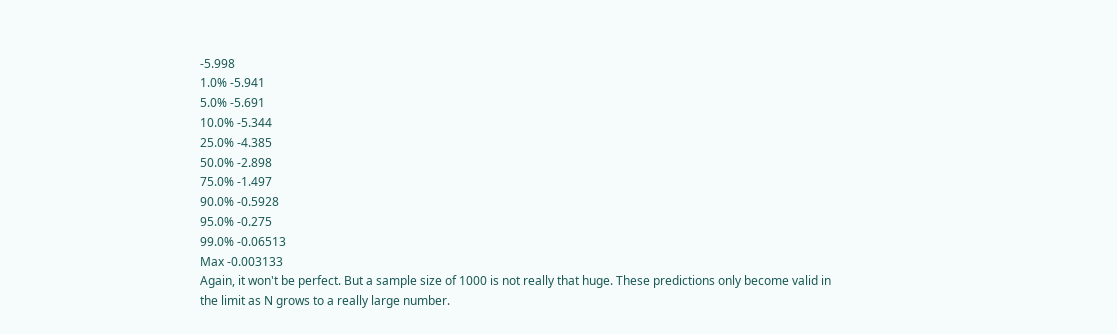-5.998
1.0% -5.941
5.0% -5.691
10.0% -5.344
25.0% -4.385
50.0% -2.898
75.0% -1.497
90.0% -0.5928
95.0% -0.275
99.0% -0.06513
Max -0.003133
Again, it won't be perfect. But a sample size of 1000 is not really that huge. These predictions only become valid in the limit as N grows to a really large number.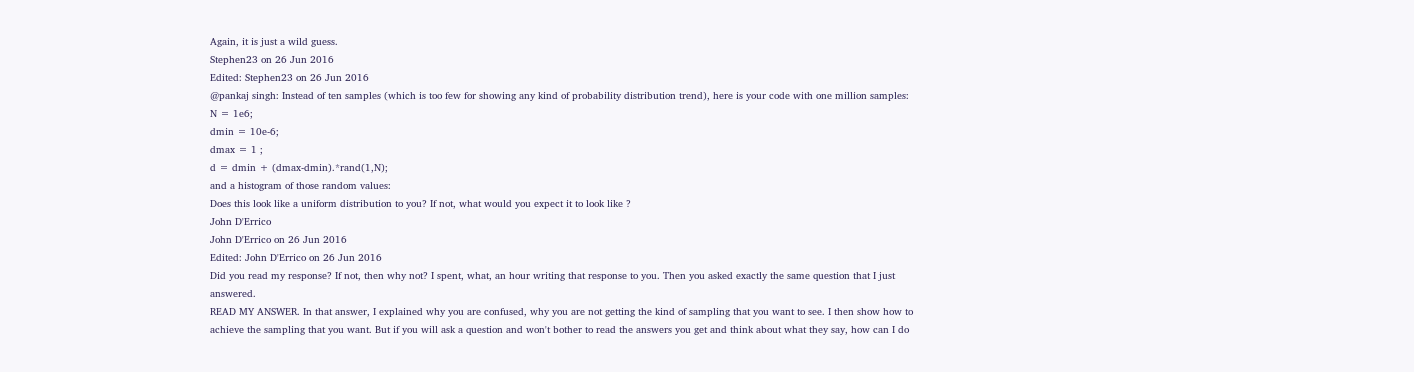Again, it is just a wild guess.
Stephen23 on 26 Jun 2016
Edited: Stephen23 on 26 Jun 2016
@pankaj singh: Instead of ten samples (which is too few for showing any kind of probability distribution trend), here is your code with one million samples:
N = 1e6;
dmin = 10e-6;
dmax = 1 ;
d = dmin + (dmax-dmin).*rand(1,N);
and a histogram of those random values:
Does this look like a uniform distribution to you? If not, what would you expect it to look like ?
John D'Errico
John D'Errico on 26 Jun 2016
Edited: John D'Errico on 26 Jun 2016
Did you read my response? If not, then why not? I spent, what, an hour writing that response to you. Then you asked exactly the same question that I just answered.
READ MY ANSWER. In that answer, I explained why you are confused, why you are not getting the kind of sampling that you want to see. I then show how to achieve the sampling that you want. But if you will ask a question and won't bother to read the answers you get and think about what they say, how can I do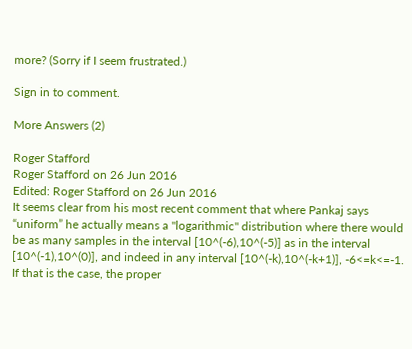more? (Sorry if I seem frustrated.)

Sign in to comment.

More Answers (2)

Roger Stafford
Roger Stafford on 26 Jun 2016
Edited: Roger Stafford on 26 Jun 2016
It seems clear from his most recent comment that where Pankaj says “uniform” he actually means a "logarithmic" distribution where there would be as many samples in the interval [10^(-6),10^(-5)] as in the interval [10^(-1),10^(0)], and indeed in any interval [10^(-k),10^(-k+1)], -6<=k<=-1. If that is the case, the proper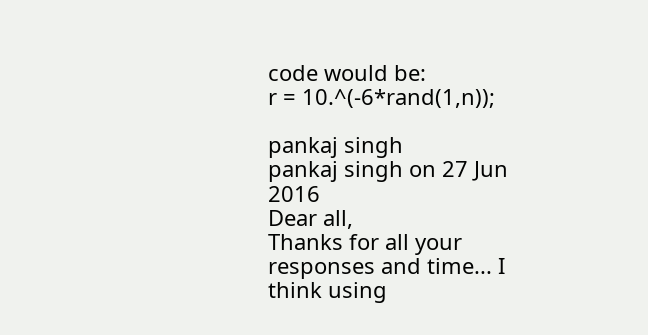code would be:
r = 10.^(-6*rand(1,n));

pankaj singh
pankaj singh on 27 Jun 2016
Dear all,
Thanks for all your responses and time... I think using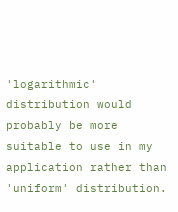'logarithmic' distribution would probably be more suitable to use in my application rather than 'uniform' distribution.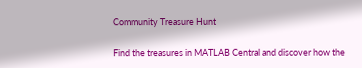Community Treasure Hunt

Find the treasures in MATLAB Central and discover how the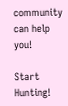community can help you!

Start Hunting!